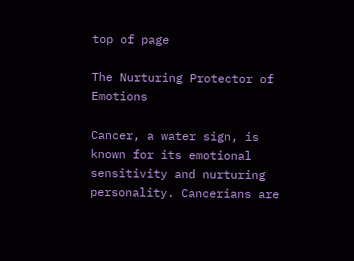top of page

The Nurturing Protector of Emotions

Cancer, a water sign, is known for its emotional sensitivity and nurturing personality. Cancerians are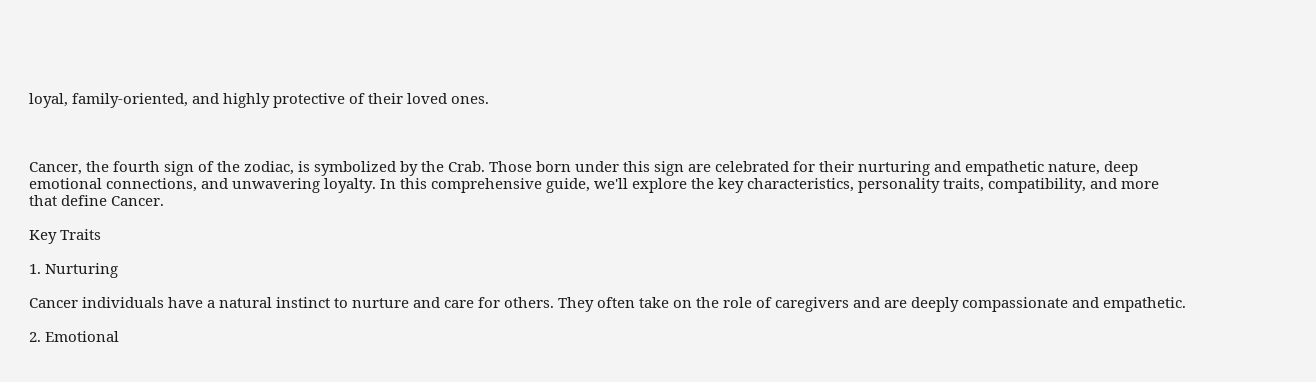loyal, family-oriented, and highly protective of their loved ones.



Cancer, the fourth sign of the zodiac, is symbolized by the Crab. Those born under this sign are celebrated for their nurturing and empathetic nature, deep emotional connections, and unwavering loyalty. In this comprehensive guide, we'll explore the key characteristics, personality traits, compatibility, and more that define Cancer.

Key Traits

1. Nurturing

Cancer individuals have a natural instinct to nurture and care for others. They often take on the role of caregivers and are deeply compassionate and empathetic.

2. Emotional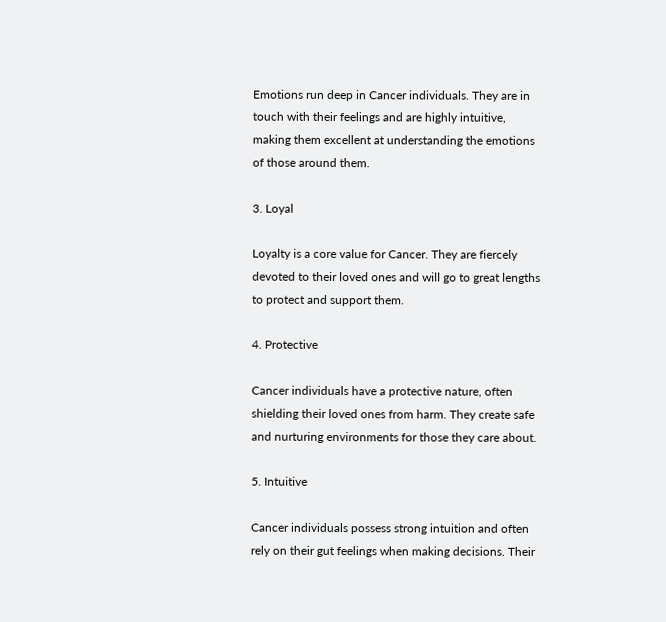Emotions run deep in Cancer individuals. They are in touch with their feelings and are highly intuitive, making them excellent at understanding the emotions of those around them.

3. Loyal

Loyalty is a core value for Cancer. They are fiercely devoted to their loved ones and will go to great lengths to protect and support them.

4. Protective

Cancer individuals have a protective nature, often shielding their loved ones from harm. They create safe and nurturing environments for those they care about.

5. Intuitive

Cancer individuals possess strong intuition and often rely on their gut feelings when making decisions. Their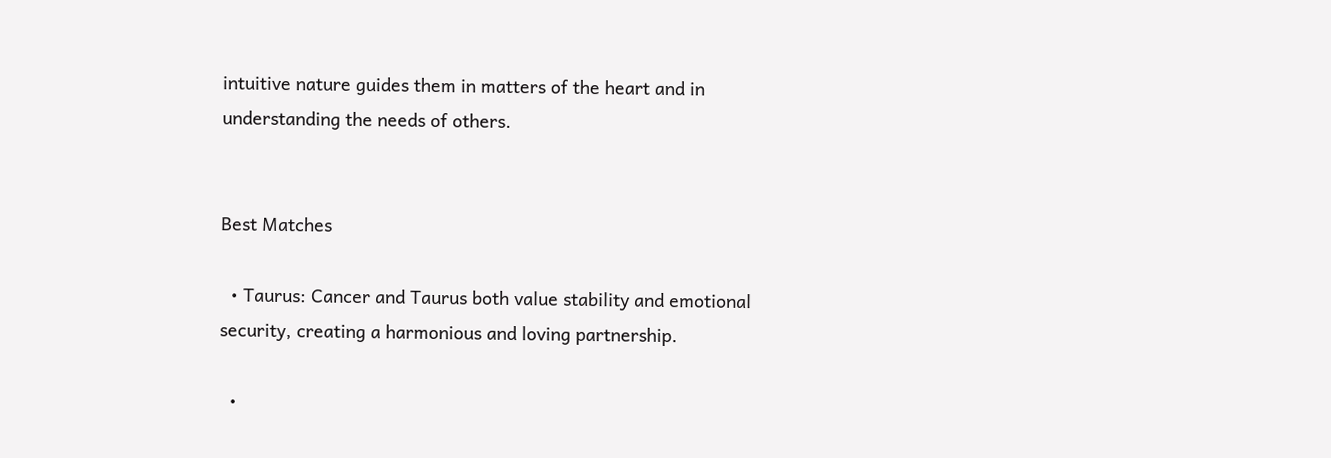intuitive nature guides them in matters of the heart and in understanding the needs of others.


Best Matches

  • Taurus: Cancer and Taurus both value stability and emotional security, creating a harmonious and loving partnership.

  •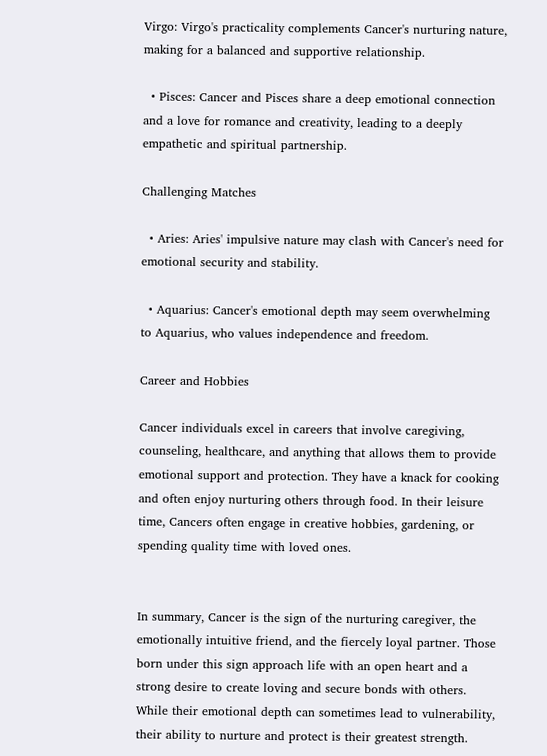Virgo: Virgo's practicality complements Cancer's nurturing nature, making for a balanced and supportive relationship.

  • Pisces: Cancer and Pisces share a deep emotional connection and a love for romance and creativity, leading to a deeply empathetic and spiritual partnership.

Challenging Matches

  • Aries: Aries' impulsive nature may clash with Cancer's need for emotional security and stability.

  • Aquarius: Cancer's emotional depth may seem overwhelming to Aquarius, who values independence and freedom.

Career and Hobbies

Cancer individuals excel in careers that involve caregiving, counseling, healthcare, and anything that allows them to provide emotional support and protection. They have a knack for cooking and often enjoy nurturing others through food. In their leisure time, Cancers often engage in creative hobbies, gardening, or spending quality time with loved ones.


In summary, Cancer is the sign of the nurturing caregiver, the emotionally intuitive friend, and the fiercely loyal partner. Those born under this sign approach life with an open heart and a strong desire to create loving and secure bonds with others. While their emotional depth can sometimes lead to vulnerability, their ability to nurture and protect is their greatest strength.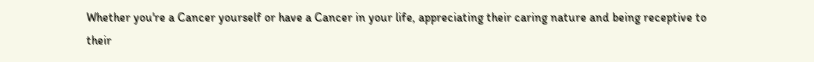Whether you're a Cancer yourself or have a Cancer in your life, appreciating their caring nature and being receptive to their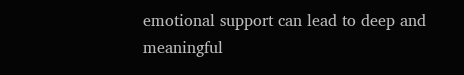emotional support can lead to deep and meaningful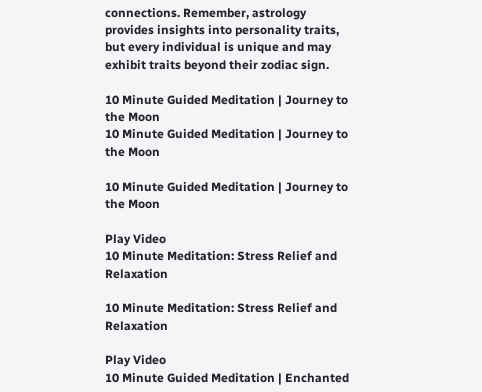connections. Remember, astrology provides insights into personality traits, but every individual is unique and may exhibit traits beyond their zodiac sign.

10 Minute Guided Meditation | Journey to the Moon
10 Minute Guided Meditation | Journey to the Moon

10 Minute Guided Meditation | Journey to the Moon

Play Video
10 Minute Meditation: Stress Relief and Relaxation

10 Minute Meditation: Stress Relief and Relaxation

Play Video
10 Minute Guided Meditation | Enchanted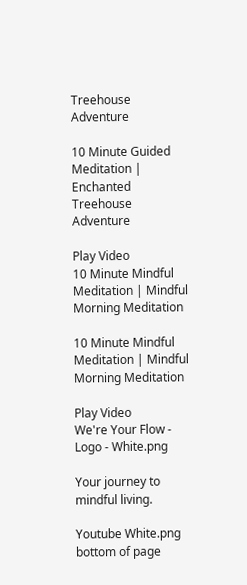Treehouse Adventure

10 Minute Guided Meditation | Enchanted Treehouse Adventure

Play Video
10 Minute Mindful Meditation | Mindful Morning Meditation

10 Minute Mindful Meditation | Mindful Morning Meditation

Play Video
We're Your Flow - Logo - White.png

Your journey to mindful living.

Youtube White.png
bottom of page